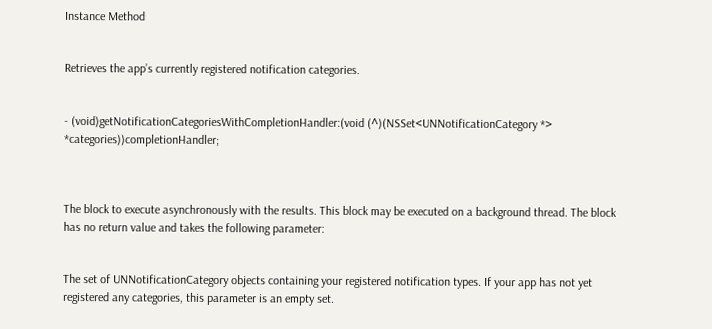Instance Method


Retrieves the app’s currently registered notification categories.


- (void)getNotificationCategoriesWithCompletionHandler:(void (^)(NSSet<UNNotificationCategory *> *categories))completionHandler;



The block to execute asynchronously with the results. This block may be executed on a background thread. The block has no return value and takes the following parameter:


The set of UNNotificationCategory objects containing your registered notification types. If your app has not yet registered any categories, this parameter is an empty set.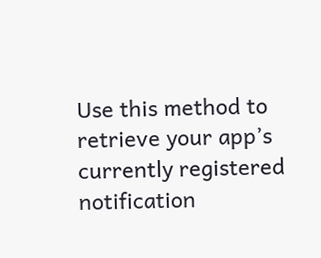Use this method to retrieve your app’s currently registered notification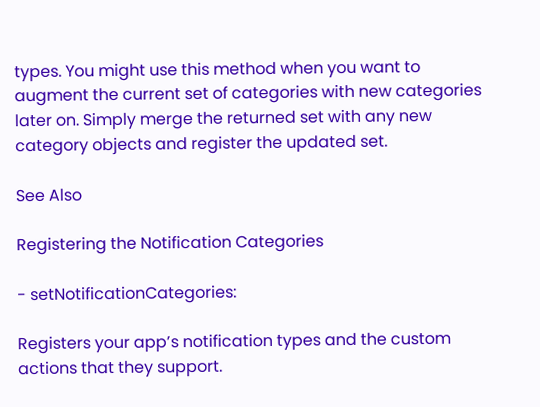types. You might use this method when you want to augment the current set of categories with new categories later on. Simply merge the returned set with any new category objects and register the updated set.

See Also

Registering the Notification Categories

- setNotificationCategories:

Registers your app’s notification types and the custom actions that they support.